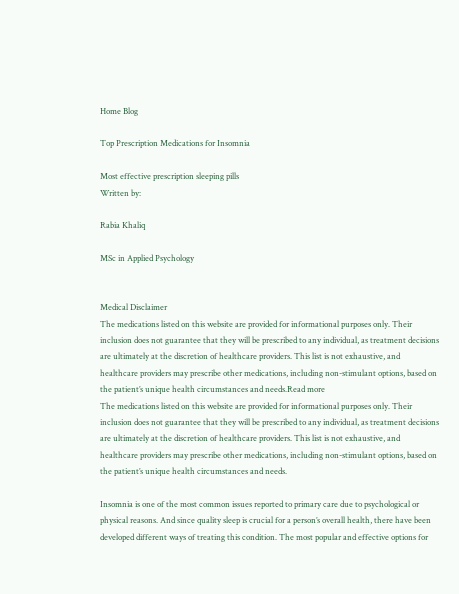Home Blog

Top Prescription Medications for Insomnia

Most effective prescription sleeping pills
Written by:

Rabia Khaliq

MSc in Applied Psychology


Medical Disclaimer
The medications listed on this website are provided for informational purposes only. Their inclusion does not guarantee that they will be prescribed to any individual, as treatment decisions are ultimately at the discretion of healthcare providers. This list is not exhaustive, and healthcare providers may prescribe other medications, including non-stimulant options, based on the patient’s unique health circumstances and needs.Read more
The medications listed on this website are provided for informational purposes only. Their inclusion does not guarantee that they will be prescribed to any individual, as treatment decisions are ultimately at the discretion of healthcare providers. This list is not exhaustive, and healthcare providers may prescribe other medications, including non-stimulant options, based on the patient’s unique health circumstances and needs.

Insomnia is one of the most common issues reported to primary care due to psychological or physical reasons. And since quality sleep is crucial for a person’s overall health, there have been developed different ways of treating this condition. The most popular and effective options for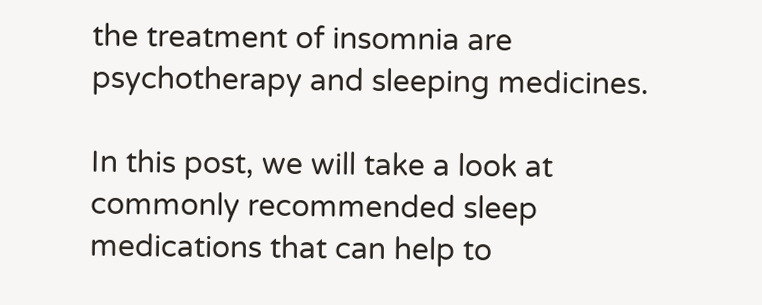the treatment of insomnia are psychotherapy and sleeping medicines.

In this post, we will take a look at commonly recommended sleep medications that can help to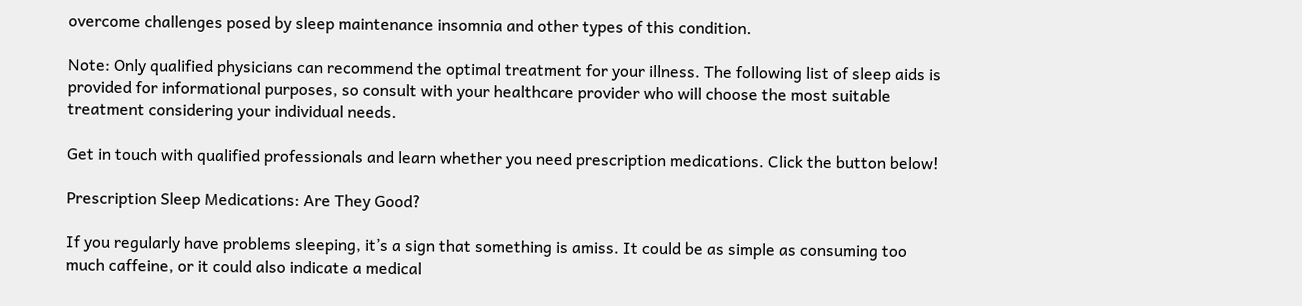overcome challenges posed by sleep maintenance insomnia and other types of this condition.

Note: Only qualified physicians can recommend the optimal treatment for your illness. The following list of sleep aids is provided for informational purposes, so consult with your healthcare provider who will choose the most suitable treatment considering your individual needs.

Get in touch with qualified professionals and learn whether you need prescription medications. Click the button below!

Prescription Sleep Medications: Are They Good?

If you regularly have problems sleeping, it’s a sign that something is amiss. It could be as simple as consuming too much caffeine, or it could also indicate a medical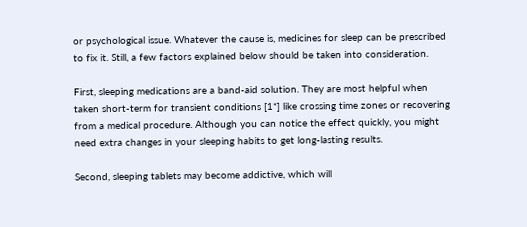or psychological issue. Whatever the cause is, medicines for sleep can be prescribed to fix it. Still, a few factors explained below should be taken into consideration.

First, sleeping medications are a band-aid solution. They are most helpful when taken short-term for transient conditions [1*] like crossing time zones or recovering from a medical procedure. Although you can notice the effect quickly, you might need extra changes in your sleeping habits to get long-lasting results.

Second, sleeping tablets may become addictive, which will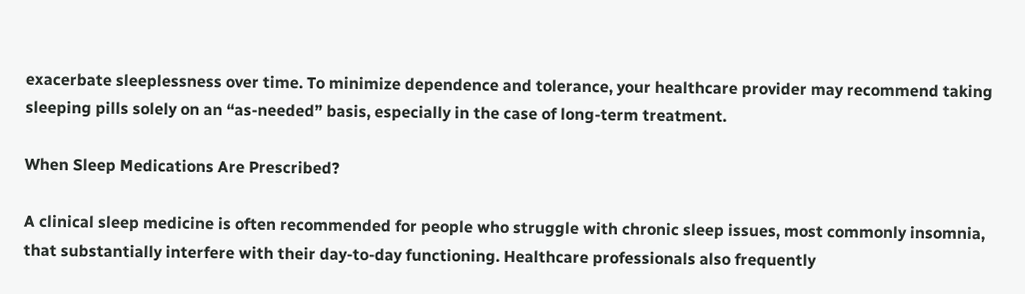exacerbate sleeplessness over time. To minimize dependence and tolerance, your healthcare provider may recommend taking sleeping pills solely on an “as-needed” basis, especially in the case of long-term treatment.

When Sleep Medications Are Prescribed?

A clinical sleep medicine is often recommended for people who struggle with chronic sleep issues, most commonly insomnia, that substantially interfere with their day-to-day functioning. Healthcare professionals also frequently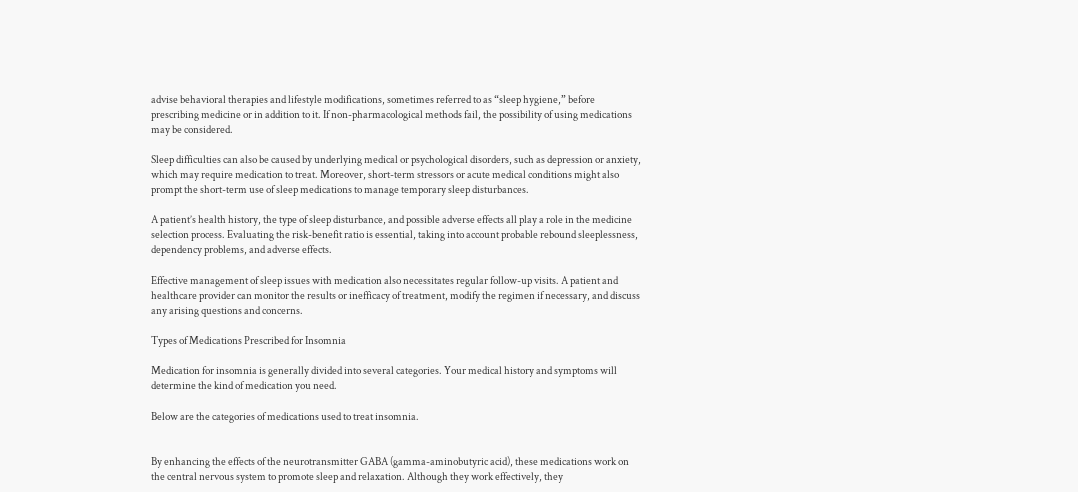advise behavioral therapies and lifestyle modifications, sometimes referred to as “sleep hygiene,” before prescribing medicine or in addition to it. If non-pharmacological methods fail, the possibility of using medications may be considered.

Sleep difficulties can also be caused by underlying medical or psychological disorders, such as depression or anxiety, which may require medication to treat. Moreover, short-term stressors or acute medical conditions might also prompt the short-term use of sleep medications to manage temporary sleep disturbances.

A patient’s health history, the type of sleep disturbance, and possible adverse effects all play a role in the medicine selection process. Evaluating the risk-benefit ratio is essential, taking into account probable rebound sleeplessness, dependency problems, and adverse effects.

Effective management of sleep issues with medication also necessitates regular follow-up visits. A patient and healthcare provider can monitor the results or inefficacy of treatment, modify the regimen if necessary, and discuss any arising questions and concerns.

Types of Medications Prescribed for Insomnia

Medication for insomnia is generally divided into several categories. Your medical history and symptoms will determine the kind of medication you need.

Below are the categories of medications used to treat insomnia.


By enhancing the effects of the neurotransmitter GABA (gamma-aminobutyric acid), these medications work on the central nervous system to promote sleep and relaxation. Although they work effectively, they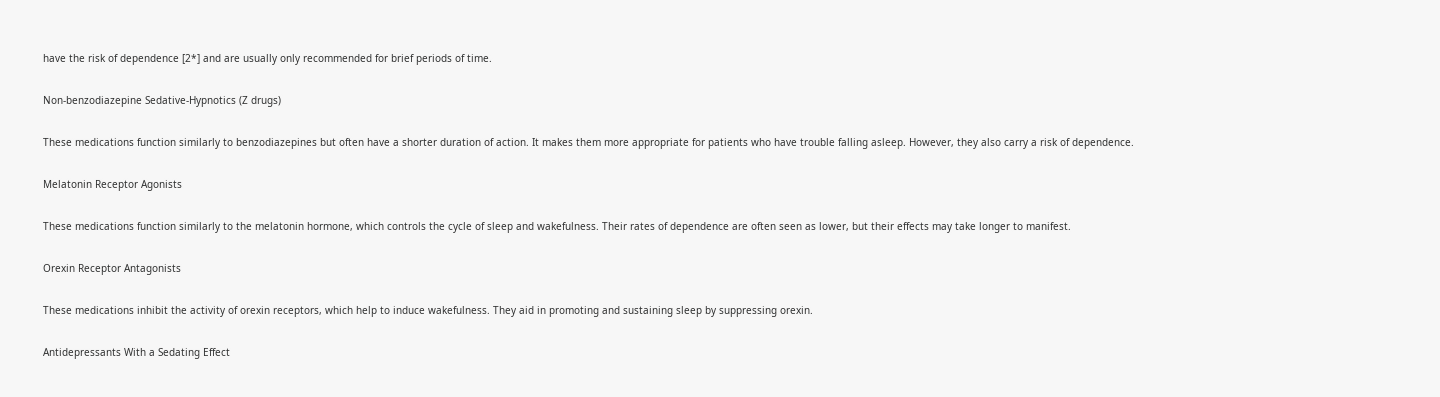have the risk of dependence [2*] and are usually only recommended for brief periods of time.

Non-benzodiazepine Sedative-Hypnotics (Z drugs)

These medications function similarly to benzodiazepines but often have a shorter duration of action. It makes them more appropriate for patients who have trouble falling asleep. However, they also carry a risk of dependence.

Melatonin Receptor Agonists

These medications function similarly to the melatonin hormone, which controls the cycle of sleep and wakefulness. Their rates of dependence are often seen as lower, but their effects may take longer to manifest.

Orexin Receptor Antagonists

These medications inhibit the activity of orexin receptors, which help to induce wakefulness. They aid in promoting and sustaining sleep by suppressing orexin.

Antidepressants With a Sedating Effect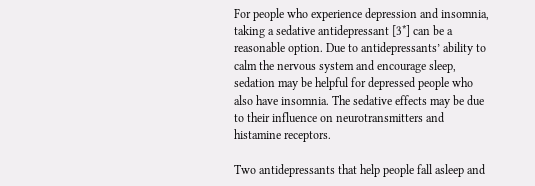For people who experience depression and insomnia, taking a sedative antidepressant [3*] can be a reasonable option. Due to antidepressants’ ability to calm the nervous system and encourage sleep, sedation may be helpful for depressed people who also have insomnia. The sedative effects may be due to their influence on neurotransmitters and histamine receptors.

Two antidepressants that help people fall asleep and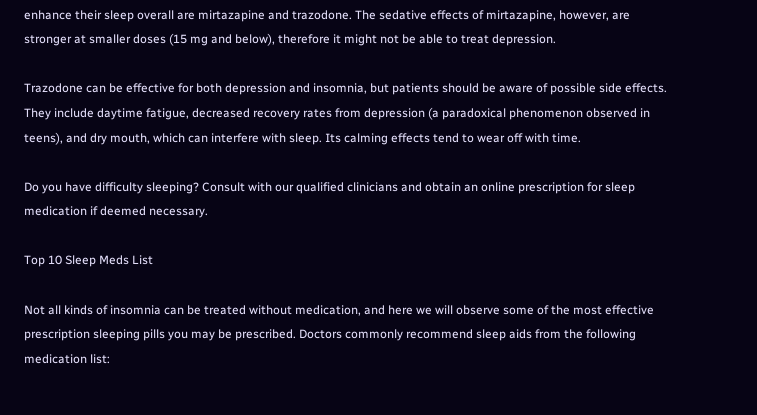enhance their sleep overall are mirtazapine and trazodone. The sedative effects of mirtazapine, however, are stronger at smaller doses (15 mg and below), therefore it might not be able to treat depression.

Trazodone can be effective for both depression and insomnia, but patients should be aware of possible side effects. They include daytime fatigue, decreased recovery rates from depression (a paradoxical phenomenon observed in teens), and dry mouth, which can interfere with sleep. Its calming effects tend to wear off with time.

Do you have difficulty sleeping? Consult with our qualified clinicians and obtain an online prescription for sleep medication if deemed necessary.

Top 10 Sleep Meds List

Not all kinds of insomnia can be treated without medication, and here we will observe some of the most effective prescription sleeping pills you may be prescribed. Doctors commonly recommend sleep aids from the following medication list: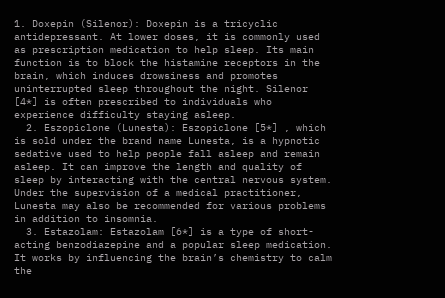1. Doxepin (Silenor): Doxepin is a tricyclic antidepressant. At lower doses, it is commonly used as prescription medication to help sleep. Its main function is to block the histamine receptors in the brain, which induces drowsiness and promotes uninterrupted sleep throughout the night. Silenor [4*] is often prescribed to individuals who experience difficulty staying asleep.
  2. Eszopiclone (Lunesta): Eszopiclone [5*] , which is sold under the brand name Lunesta, is a hypnotic sedative used to help people fall asleep and remain asleep. It can improve the length and quality of sleep by interacting with the central nervous system. Under the supervision of a medical practitioner, Lunesta may also be recommended for various problems in addition to insomnia.
  3. Estazolam: Estazolam [6*] is a type of short-acting benzodiazepine and a popular sleep medication. It works by influencing the brain’s chemistry to calm the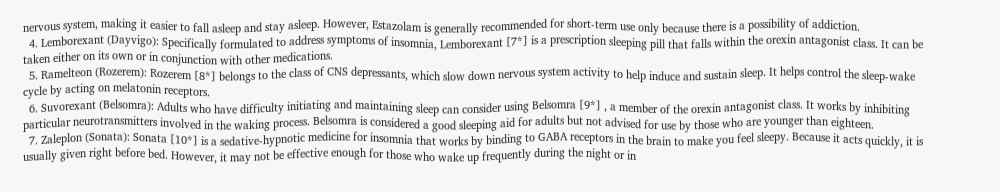nervous system, making it easier to fall asleep and stay asleep. However, Estazolam is generally recommended for short-term use only because there is a possibility of addiction.
  4. Lemborexant (Dayvigo): Specifically formulated to address symptoms of insomnia, Lemborexant [7*] is a prescription sleeping pill that falls within the orexin antagonist class. It can be taken either on its own or in conjunction with other medications.
  5. Ramelteon (Rozerem): Rozerem [8*] belongs to the class of CNS depressants, which slow down nervous system activity to help induce and sustain sleep. It helps control the sleep-wake cycle by acting on melatonin receptors.
  6. Suvorexant (Belsomra): Adults who have difficulty initiating and maintaining sleep can consider using Belsomra [9*] , a member of the orexin antagonist class. It works by inhibiting particular neurotransmitters involved in the waking process. Belsomra is considered a good sleeping aid for adults but not advised for use by those who are younger than eighteen.
  7. Zaleplon (Sonata): Sonata [10*] is a sedative-hypnotic medicine for insomnia that works by binding to GABA receptors in the brain to make you feel sleepy. Because it acts quickly, it is usually given right before bed. However, it may not be effective enough for those who wake up frequently during the night or in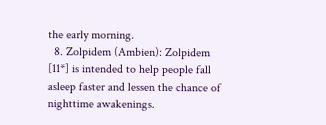the early morning.
  8. Zolpidem (Ambien): Zolpidem [11*] is intended to help people fall asleep faster and lessen the chance of nighttime awakenings.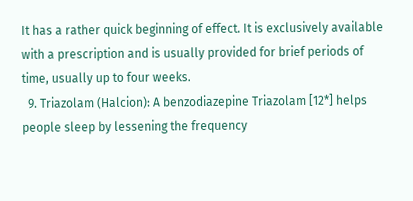It has a rather quick beginning of effect. It is exclusively available with a prescription and is usually provided for brief periods of time, usually up to four weeks.
  9. Triazolam (Halcion): A benzodiazepine Triazolam [12*] helps people sleep by lessening the frequency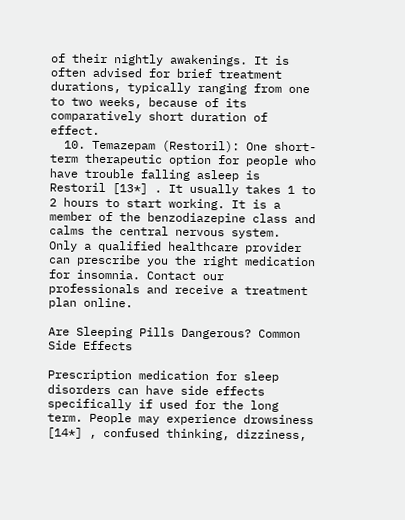of their nightly awakenings. It is often advised for brief treatment durations, typically ranging from one to two weeks, because of its comparatively short duration of effect.
  10. Temazepam (Restoril): One short-term therapeutic option for people who have trouble falling asleep is Restoril [13*] . It usually takes 1 to 2 hours to start working. It is a member of the benzodiazepine class and calms the central nervous system.
Only a qualified healthcare provider can prescribe you the right medication for insomnia. Contact our professionals and receive a treatment plan online.

Are Sleeping Pills Dangerous? Common Side Effects

Prescription medication for sleep disorders can have side effects specifically if used for the long term. People may experience drowsiness [14*] , confused thinking, dizziness,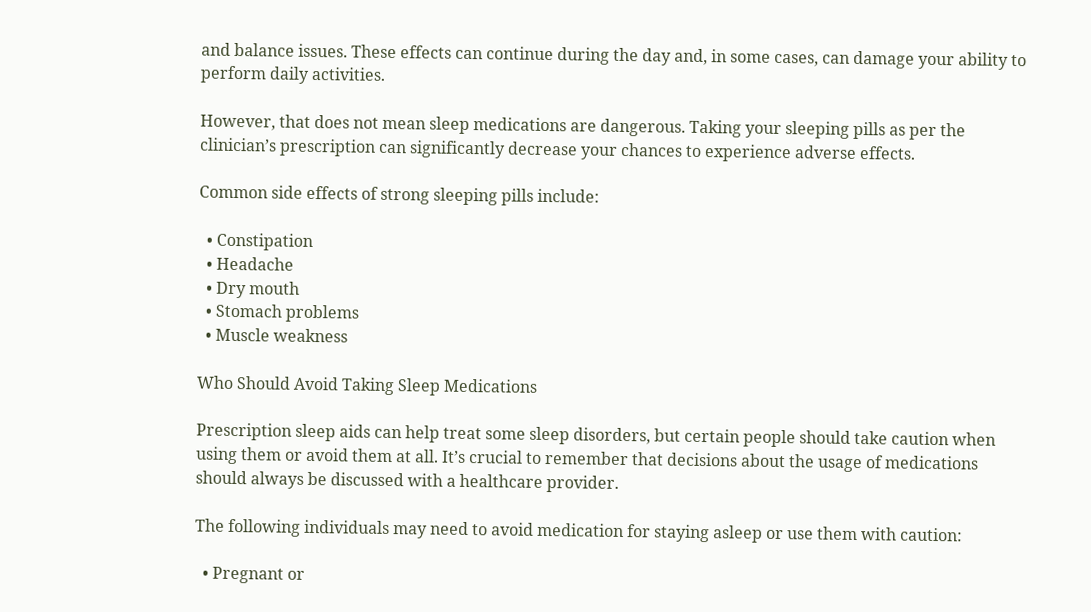and balance issues. These effects can continue during the day and, in some cases, can damage your ability to perform daily activities.

However, that does not mean sleep medications are dangerous. Taking your sleeping pills as per the clinician’s prescription can significantly decrease your chances to experience adverse effects.

Common side effects of strong sleeping pills include:

  • Constipation
  • Headache
  • Dry mouth
  • Stomach problems
  • Muscle weakness

Who Should Avoid Taking Sleep Medications

Prescription sleep aids can help treat some sleep disorders, but certain people should take caution when using them or avoid them at all. It’s crucial to remember that decisions about the usage of medications should always be discussed with a healthcare provider.

The following individuals may need to avoid medication for staying asleep or use them with caution:

  • Pregnant or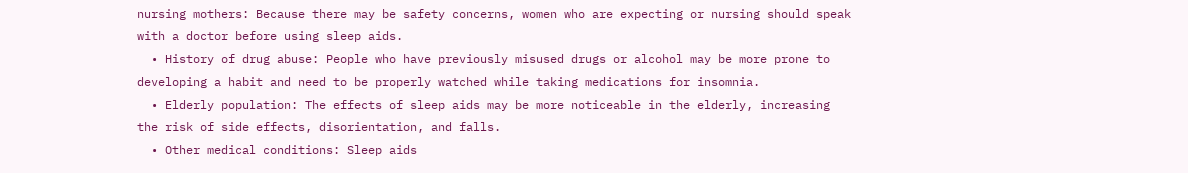nursing mothers: Because there may be safety concerns, women who are expecting or nursing should speak with a doctor before using sleep aids.
  • History of drug abuse: People who have previously misused drugs or alcohol may be more prone to developing a habit and need to be properly watched while taking medications for insomnia.
  • Elderly population: The effects of sleep aids may be more noticeable in the elderly, increasing the risk of side effects, disorientation, and falls.
  • Other medical conditions: Sleep aids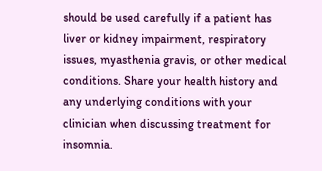should be used carefully if a patient has liver or kidney impairment, respiratory issues, myasthenia gravis, or other medical conditions. Share your health history and any underlying conditions with your clinician when discussing treatment for insomnia.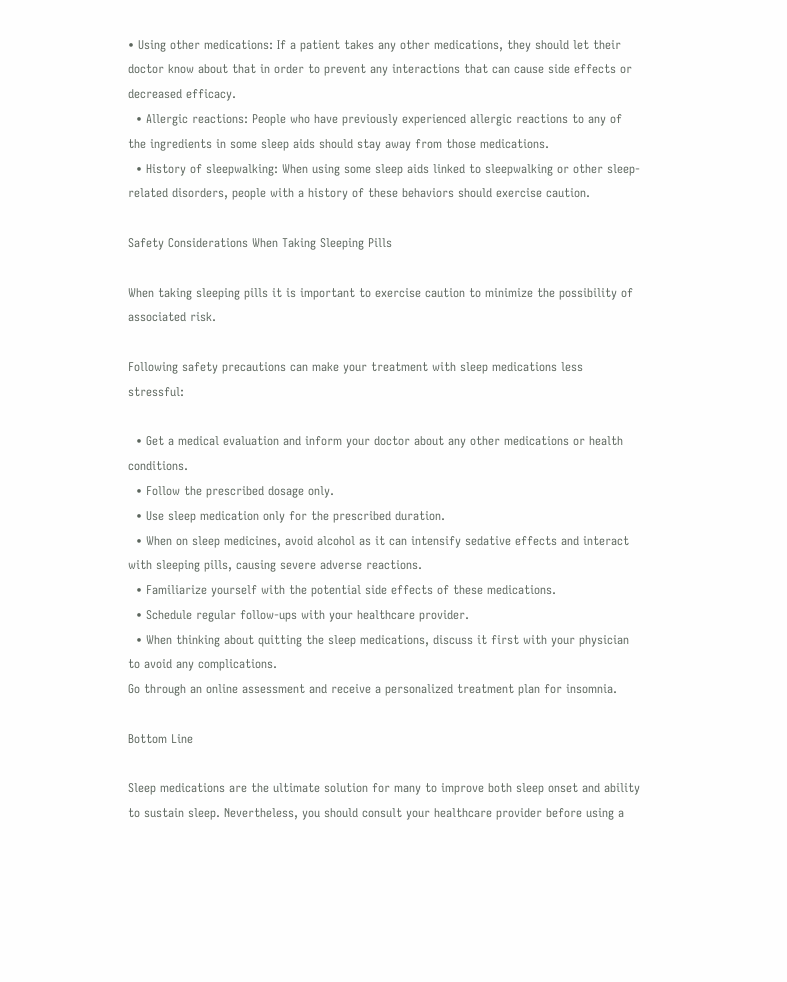• Using other medications: If a patient takes any other medications, they should let their doctor know about that in order to prevent any interactions that can cause side effects or decreased efficacy.
  • Allergic reactions: People who have previously experienced allergic reactions to any of the ingredients in some sleep aids should stay away from those medications.
  • History of sleepwalking: When using some sleep aids linked to sleepwalking or other sleep-related disorders, people with a history of these behaviors should exercise caution.

Safety Considerations When Taking Sleeping Pills

When taking sleeping pills it is important to exercise caution to minimize the possibility of associated risk.

Following safety precautions can make your treatment with sleep medications less stressful:

  • Get a medical evaluation and inform your doctor about any other medications or health conditions.
  • Follow the prescribed dosage only.
  • Use sleep medication only for the prescribed duration.
  • When on sleep medicines, avoid alcohol as it can intensify sedative effects and interact with sleeping pills, causing severe adverse reactions.
  • Familiarize yourself with the potential side effects of these medications.
  • Schedule regular follow-ups with your healthcare provider.
  • When thinking about quitting the sleep medications, discuss it first with your physician to avoid any complications.
Go through an online assessment and receive a personalized treatment plan for insomnia.

Bottom Line

Sleep medications are the ultimate solution for many to improve both sleep onset and ability to sustain sleep. Nevertheless, you should consult your healthcare provider before using a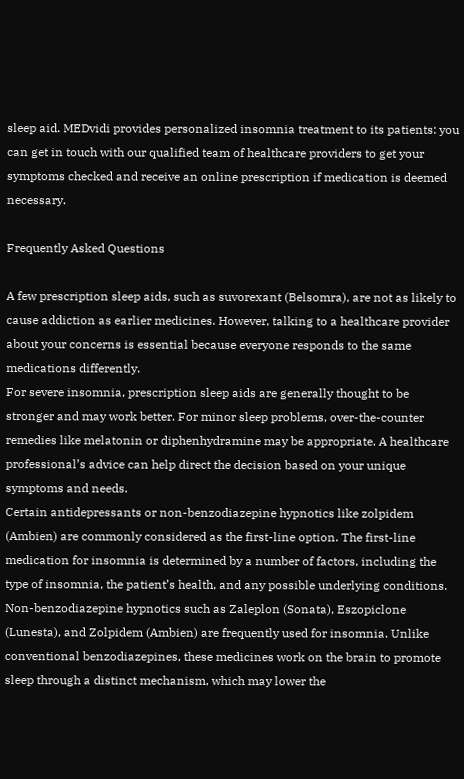sleep aid. MEDvidi provides personalized insomnia treatment to its patients: you can get in touch with our qualified team of healthcare providers to get your symptoms checked and receive an online prescription if medication is deemed necessary.

Frequently Asked Questions

A few prescription sleep aids, such as suvorexant (Belsomra), are not as likely to cause addiction as earlier medicines. However, talking to a healthcare provider about your concerns is essential because everyone responds to the same medications differently.
For severe insomnia, prescription sleep aids are generally thought to be stronger and may work better. For minor sleep problems, over-the-counter remedies like melatonin or diphenhydramine may be appropriate. A healthcare professional’s advice can help direct the decision based on your unique symptoms and needs.
Certain antidepressants or non-benzodiazepine hypnotics like zolpidem (Ambien) are commonly considered as the first-line option. The first-line medication for insomnia is determined by a number of factors, including the type of insomnia, the patient’s health, and any possible underlying conditions.
Non-benzodiazepine hypnotics such as Zaleplon (Sonata), Eszopiclone (Lunesta), and Zolpidem (Ambien) are frequently used for insomnia. Unlike conventional benzodiazepines, these medicines work on the brain to promote sleep through a distinct mechanism, which may lower the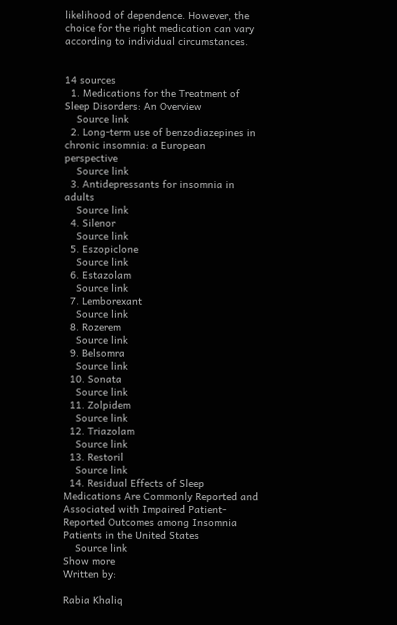likelihood of dependence. However, the choice for the right medication can vary according to individual circumstances.


14 sources
  1. Medications for the Treatment of Sleep Disorders: An Overview
    Source link
  2. Long-term use of benzodiazepines in chronic insomnia: a European perspective
    Source link
  3. Antidepressants for insomnia in adults
    Source link
  4. Silenor
    Source link
  5. Eszopiclone
    Source link
  6. Estazolam
    Source link
  7. Lemborexant
    Source link
  8. Rozerem
    Source link
  9. Belsomra
    Source link
  10. Sonata
    Source link
  11. Zolpidem
    Source link
  12. Triazolam
    Source link
  13. Restoril
    Source link
  14. Residual Effects of Sleep Medications Are Commonly Reported and Associated with Impaired Patient-Reported Outcomes among Insomnia Patients in the United States
    Source link
Show more
Written by:

Rabia Khaliq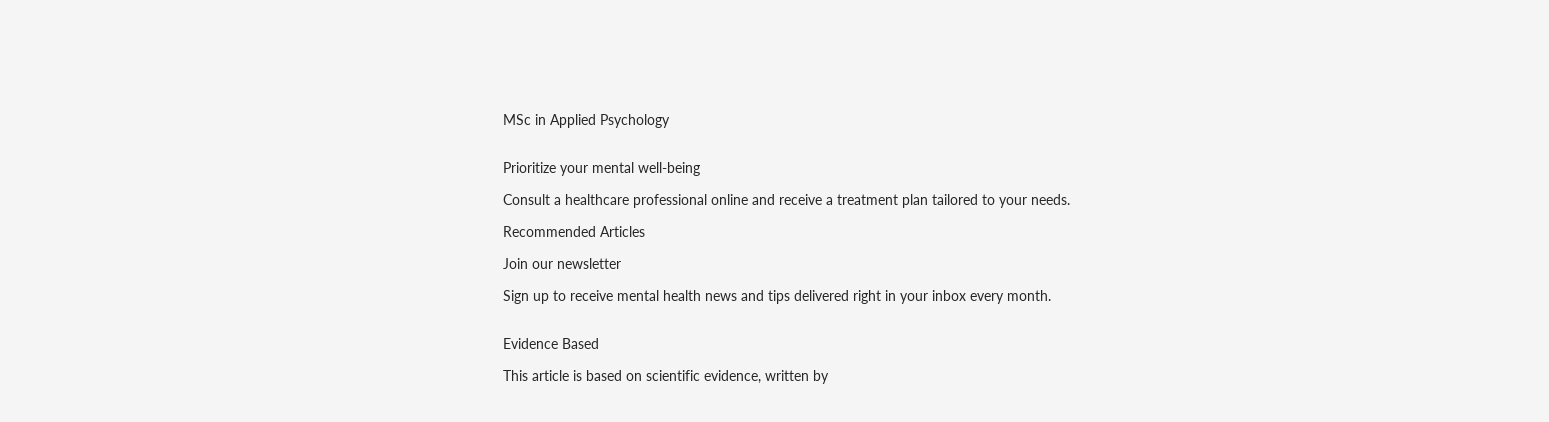MSc in Applied Psychology


Prioritize your mental well-being

Consult a healthcare professional online and receive a treatment plan tailored to your needs.

Recommended Articles

Join our newsletter

Sign up to receive mental health news and tips delivered right in your inbox every month.


Evidence Based

This article is based on scientific evidence, written by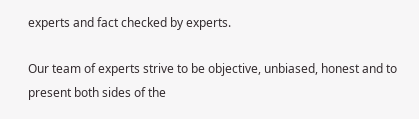experts and fact checked by experts.

Our team of experts strive to be objective, unbiased, honest and to present both sides of the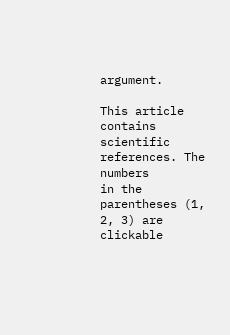argument.

This article contains scientific references. The numbers
in the parentheses (1, 2, 3) are clickable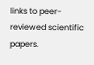links to peer-reviewed scientific papers.